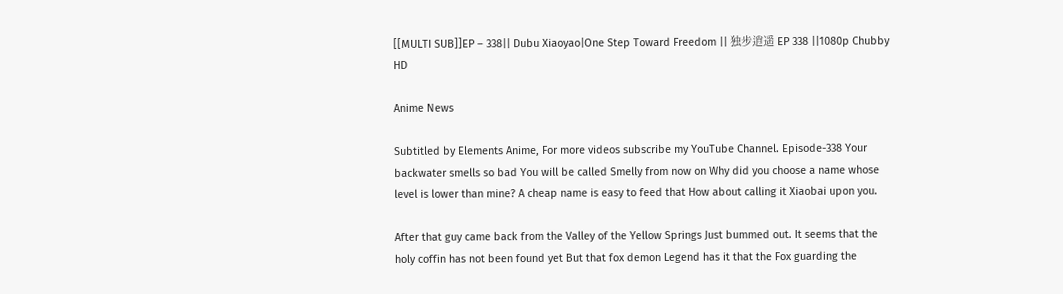[[MULTI SUB]]EP – 338|| Dubu Xiaoyao|One Step Toward Freedom || 独步逍遥 EP 338 ||1080p Chubby HD

Anime News

Subtitled by Elements Anime, For more videos subscribe my YouTube Channel. Episode-338 Your backwater smells so bad You will be called Smelly from now on Why did you choose a name whose level is lower than mine? A cheap name is easy to feed that How about calling it Xiaobai upon you.

After that guy came back from the Valley of the Yellow Springs Just bummed out. It seems that the holy coffin has not been found yet But that fox demon Legend has it that the Fox guarding the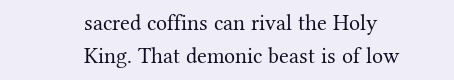sacred coffins can rival the Holy King. That demonic beast is of low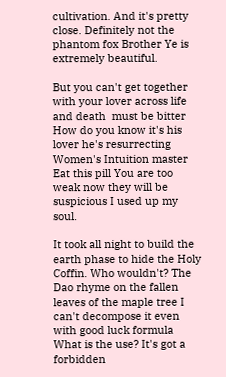cultivation. And it's pretty close. Definitely not the phantom fox Brother Ye is extremely beautiful.

But you can't get together with your lover across life and death  must be bitter How do you know it's his lover he's resurrecting Women's Intuition master Eat this pill You are too weak now they will be suspicious I used up my soul.

It took all night to build the earth phase to hide the Holy Coffin. Who wouldn't? The Dao rhyme on the fallen leaves of the maple tree I can't decompose it even with good luck formula What is the use? It's got a forbidden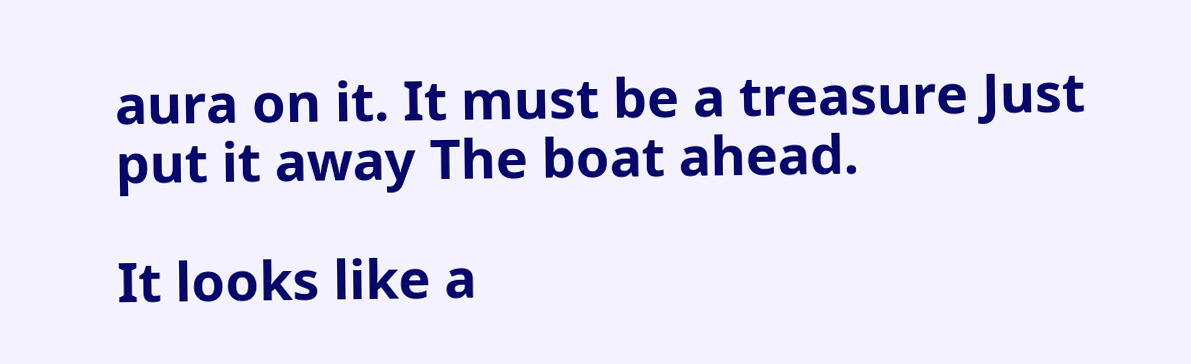aura on it. It must be a treasure Just put it away The boat ahead.

It looks like a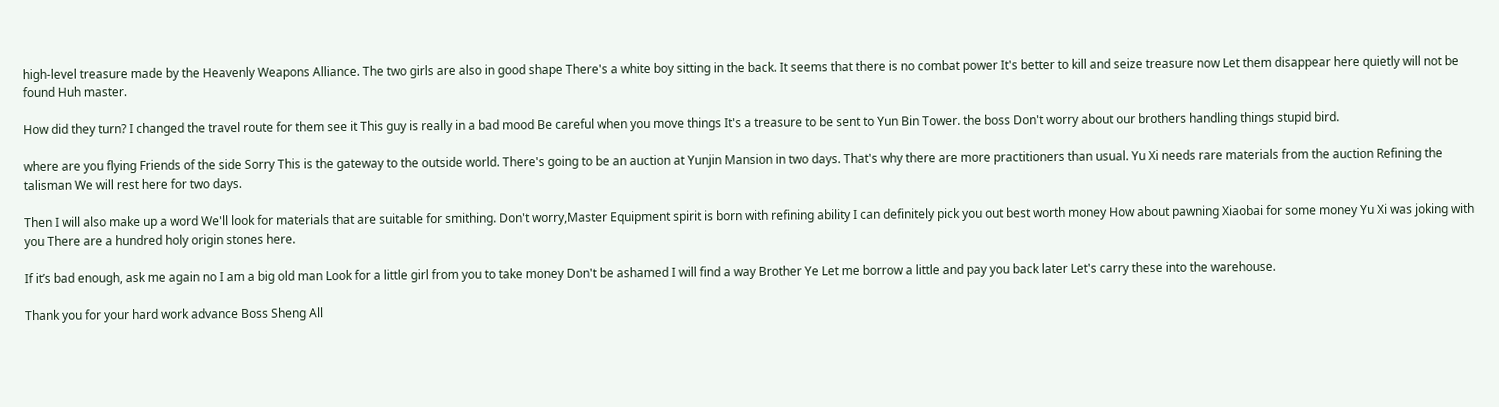high-level treasure made by the Heavenly Weapons Alliance. The two girls are also in good shape There's a white boy sitting in the back. It seems that there is no combat power It's better to kill and seize treasure now Let them disappear here quietly will not be found Huh master.

How did they turn? I changed the travel route for them see it This guy is really in a bad mood Be careful when you move things It's a treasure to be sent to Yun Bin Tower. the boss Don't worry about our brothers handling things stupid bird.

where are you flying Friends of the side Sorry This is the gateway to the outside world. There's going to be an auction at Yunjin Mansion in two days. That's why there are more practitioners than usual. Yu Xi needs rare materials from the auction Refining the talisman We will rest here for two days.

Then I will also make up a word We'll look for materials that are suitable for smithing. Don't worry,Master Equipment spirit is born with refining ability I can definitely pick you out best worth money How about pawning Xiaobai for some money Yu Xi was joking with you There are a hundred holy origin stones here.

If it’s bad enough, ask me again no I am a big old man Look for a little girl from you to take money Don't be ashamed I will find a way Brother Ye Let me borrow a little and pay you back later Let's carry these into the warehouse.

Thank you for your hard work advance Boss Sheng All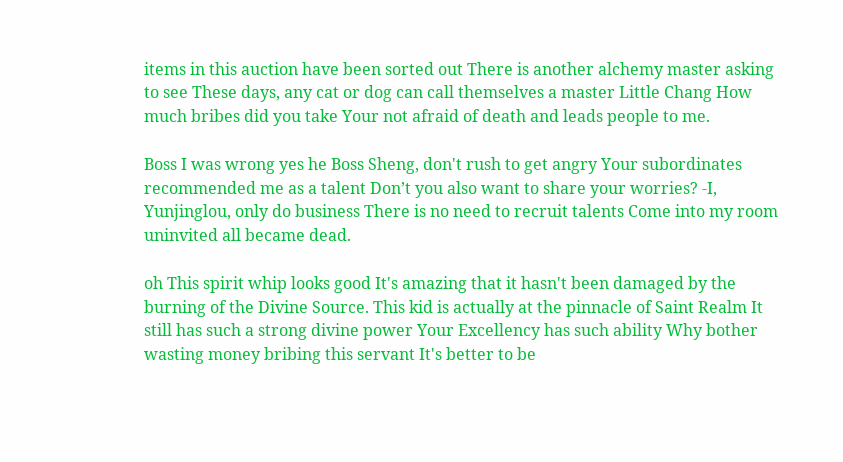items in this auction have been sorted out There is another alchemy master asking to see These days, any cat or dog can call themselves a master Little Chang How much bribes did you take Your not afraid of death and leads people to me.

Boss I was wrong yes he Boss Sheng, don't rush to get angry Your subordinates recommended me as a talent Don’t you also want to share your worries? -I, Yunjinglou, only do business There is no need to recruit talents Come into my room uninvited all became dead.

oh This spirit whip looks good It's amazing that it hasn't been damaged by the burning of the Divine Source. This kid is actually at the pinnacle of Saint Realm It still has such a strong divine power Your Excellency has such ability Why bother wasting money bribing this servant It's better to be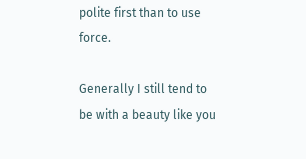polite first than to use force.

Generally I still tend to be with a beauty like you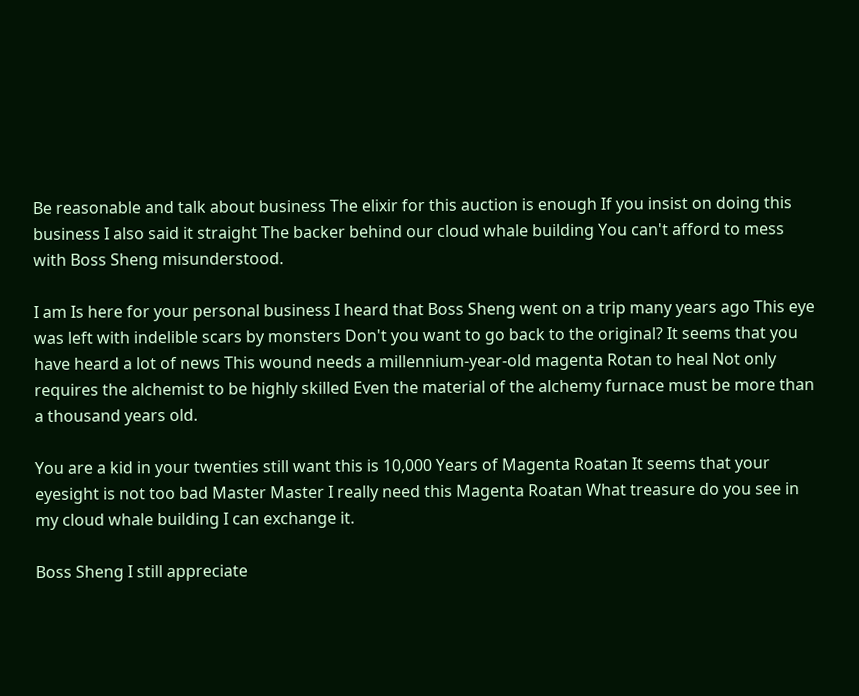Be reasonable and talk about business The elixir for this auction is enough If you insist on doing this business I also said it straight The backer behind our cloud whale building You can't afford to mess with Boss Sheng misunderstood.

I am Is here for your personal business I heard that Boss Sheng went on a trip many years ago This eye was left with indelible scars by monsters Don't you want to go back to the original? It seems that you have heard a lot of news This wound needs a millennium-year-old magenta Rotan to heal Not only requires the alchemist to be highly skilled Even the material of the alchemy furnace must be more than a thousand years old.

You are a kid in your twenties still want this is 10,000 Years of Magenta Roatan It seems that your eyesight is not too bad Master Master I really need this Magenta Roatan What treasure do you see in my cloud whale building I can exchange it.

Boss Sheng I still appreciate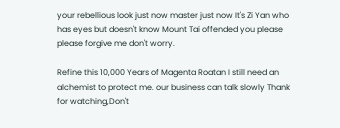your rebellious look just now master just now It's Zi Yan who has eyes but doesn't know Mount Tai offended you please please forgive me don't worry.

Refine this 10,000 Years of Magenta Roatan I still need an alchemist to protect me. our business can talk slowly Thank for watching,Don't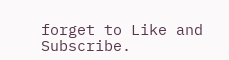forget to Like and Subscribe.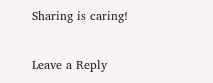Sharing is caring!

Leave a Reply